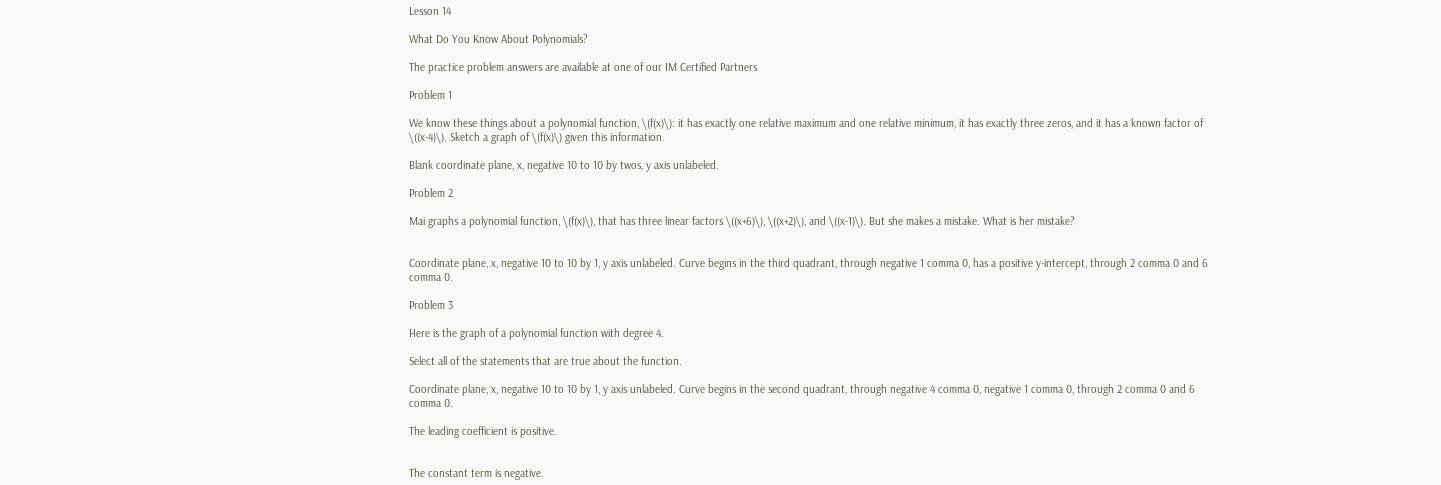Lesson 14

What Do You Know About Polynomials?

The practice problem answers are available at one of our IM Certified Partners

Problem 1

We know these things about a polynomial function, \(f(x)\): it has exactly one relative maximum and one relative minimum, it has exactly three zeros, and it has a known factor of \((x-4)\). Sketch a graph of \(f(x)\) given this information.

Blank coordinate plane, x, negative 10 to 10 by twos, y axis unlabeled.

Problem 2

Mai graphs a polynomial function, \(f(x)\), that has three linear factors \((x+6)\), \((x+2)\), and \((x-1)\). But she makes a mistake. What is her mistake?


Coordinate plane, x, negative 10 to 10 by 1, y axis unlabeled. Curve begins in the third quadrant, through negative 1 comma 0, has a positive y-intercept, through 2 comma 0 and 6 comma 0.

Problem 3

Here is the graph of a polynomial function with degree 4.

Select all of the statements that are true about the function.

Coordinate plane, x, negative 10 to 10 by 1, y axis unlabeled. Curve begins in the second quadrant, through negative 4 comma 0, negative 1 comma 0, through 2 comma 0 and 6 comma 0.

The leading coefficient is positive.


The constant term is negative.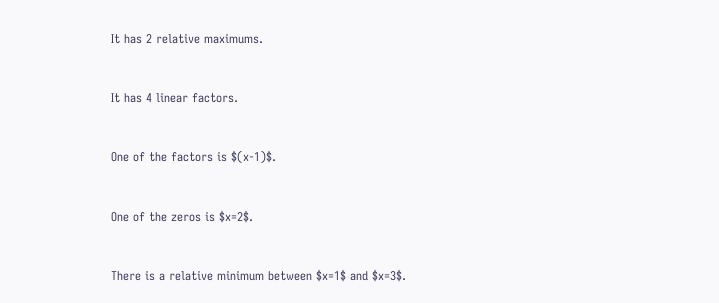It has 2 relative maximums.


It has 4 linear factors.


One of the factors is $(x-1)$.


One of the zeros is $x=2$.


There is a relative minimum between $x=1$ and $x=3$.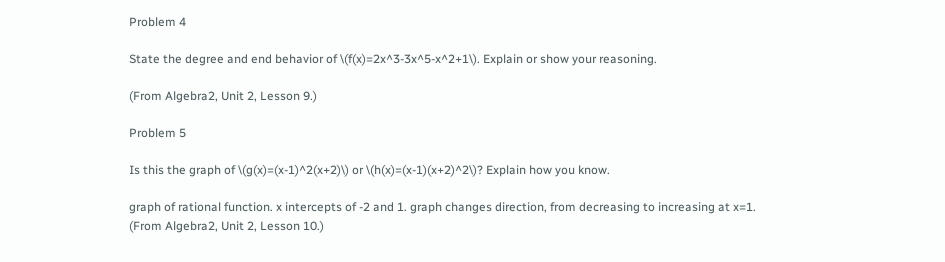Problem 4

State the degree and end behavior of \(f(x)=2x^3-3x^5-x^2+1\). Explain or show your reasoning.

(From Algebra2, Unit 2, Lesson 9.)

Problem 5

Is this the graph of \(g(x)=(x-1)^2(x+2)\) or \(h(x)=(x-1)(x+2)^2\)? Explain how you know.

graph of rational function. x intercepts of -2 and 1. graph changes direction, from decreasing to increasing at x=1.
(From Algebra2, Unit 2, Lesson 10.)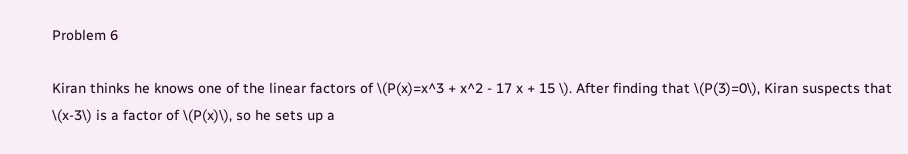Problem 6

Kiran thinks he knows one of the linear factors of \(P(x)=x^3 + x^2 - 17 x + 15 \). After finding that \(P(3)=0\), Kiran suspects that \(x-3\) is a factor of \(P(x)\), so he sets up a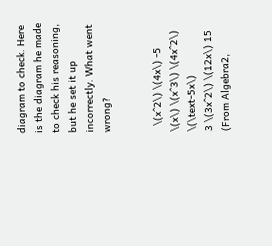diagram to check. Here is the diagram he made to check his reasoning, but he set it up incorrectly. What went wrong?


  \(x^2\) \(4x\) -5
\(x\) \(x^3\) \(4x^2\) \(\text-5x\)
3 \(3x^2\) \(12x\) 15
(From Algebra2,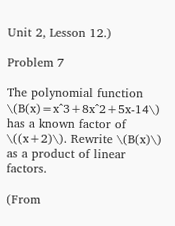Unit 2, Lesson 12.)

Problem 7

The polynomial function \(B(x)=x^3+8x^2+5x-14\) has a known factor of \((x+2)\). Rewrite \(B(x)\) as a product of linear factors.

(From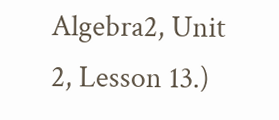Algebra2, Unit 2, Lesson 13.)